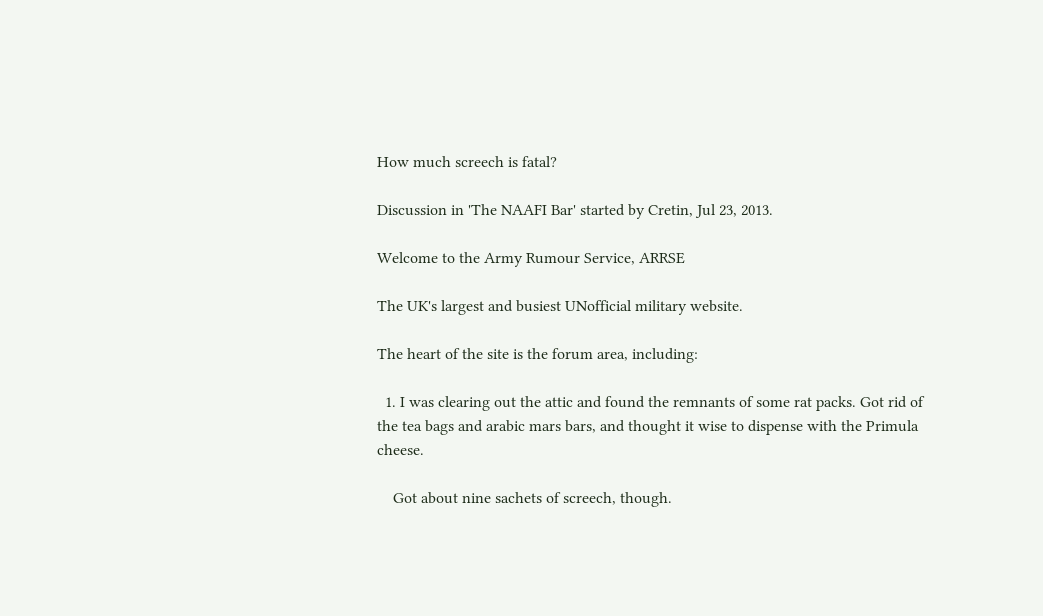How much screech is fatal?

Discussion in 'The NAAFI Bar' started by Cretin, Jul 23, 2013.

Welcome to the Army Rumour Service, ARRSE

The UK's largest and busiest UNofficial military website.

The heart of the site is the forum area, including:

  1. I was clearing out the attic and found the remnants of some rat packs. Got rid of the tea bags and arabic mars bars, and thought it wise to dispense with the Primula cheese.

    Got about nine sachets of screech, though.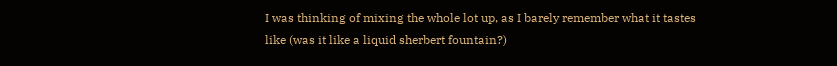I was thinking of mixing the whole lot up, as I barely remember what it tastes like (was it like a liquid sherbert fountain?)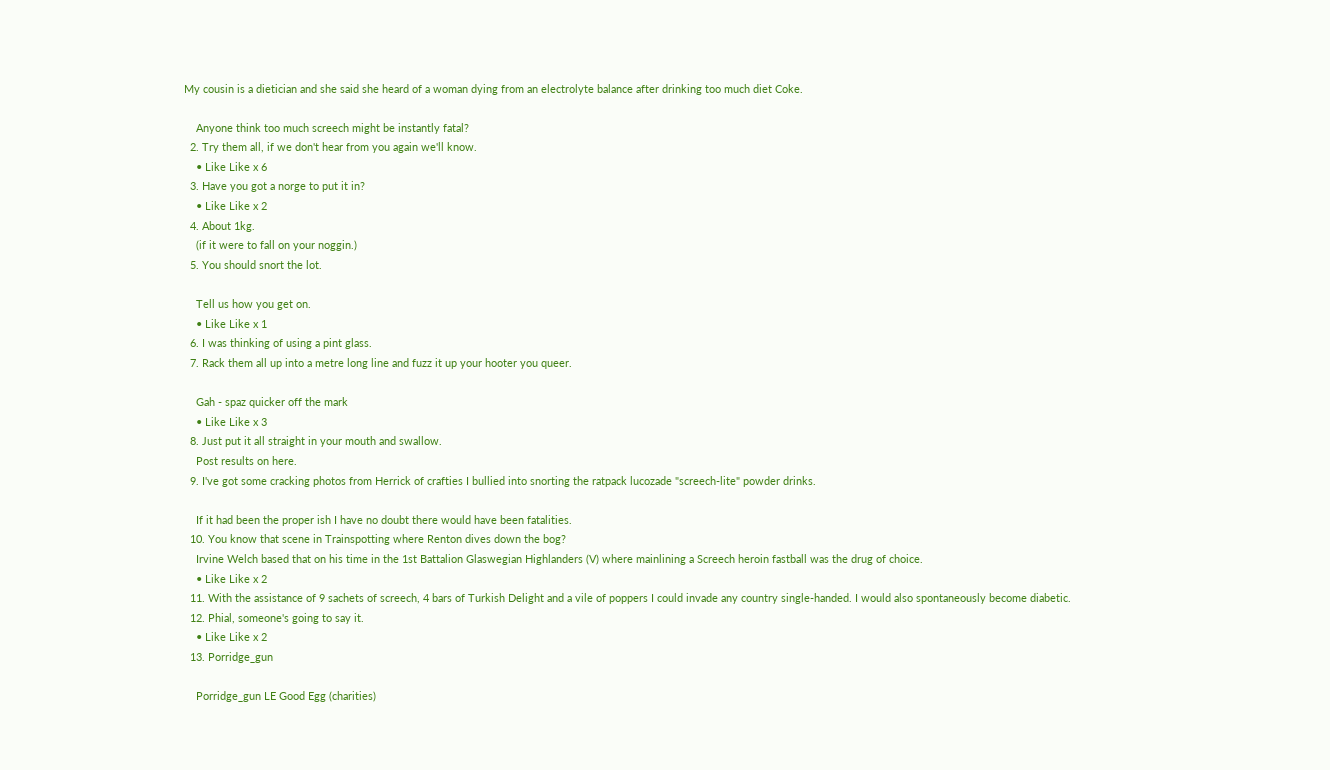My cousin is a dietician and she said she heard of a woman dying from an electrolyte balance after drinking too much diet Coke.

    Anyone think too much screech might be instantly fatal?
  2. Try them all, if we don't hear from you again we'll know.
    • Like Like x 6
  3. Have you got a norge to put it in?
    • Like Like x 2
  4. About 1kg.
    (if it were to fall on your noggin.)
  5. You should snort the lot.

    Tell us how you get on.
    • Like Like x 1
  6. I was thinking of using a pint glass.
  7. Rack them all up into a metre long line and fuzz it up your hooter you queer.

    Gah - spaz quicker off the mark
    • Like Like x 3
  8. Just put it all straight in your mouth and swallow.
    Post results on here.
  9. I've got some cracking photos from Herrick of crafties I bullied into snorting the ratpack lucozade "screech-lite" powder drinks.

    If it had been the proper ish I have no doubt there would have been fatalities.
  10. You know that scene in Trainspotting where Renton dives down the bog?
    Irvine Welch based that on his time in the 1st Battalion Glaswegian Highlanders (V) where mainlining a Screech heroin fastball was the drug of choice.
    • Like Like x 2
  11. With the assistance of 9 sachets of screech, 4 bars of Turkish Delight and a vile of poppers I could invade any country single-handed. I would also spontaneously become diabetic.
  12. Phial, someone's going to say it.
    • Like Like x 2
  13. Porridge_gun

    Porridge_gun LE Good Egg (charities)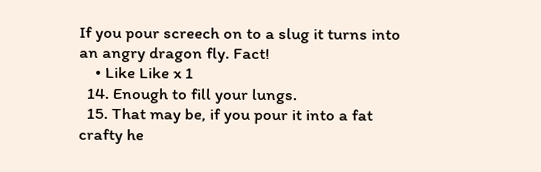If you pour screech on to a slug it turns into an angry dragon fly. Fact!
    • Like Like x 1
  14. Enough to fill your lungs.
  15. That may be, if you pour it into a fat crafty he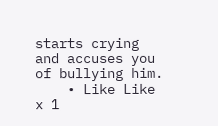starts crying and accuses you of bullying him.
    • Like Like x 1